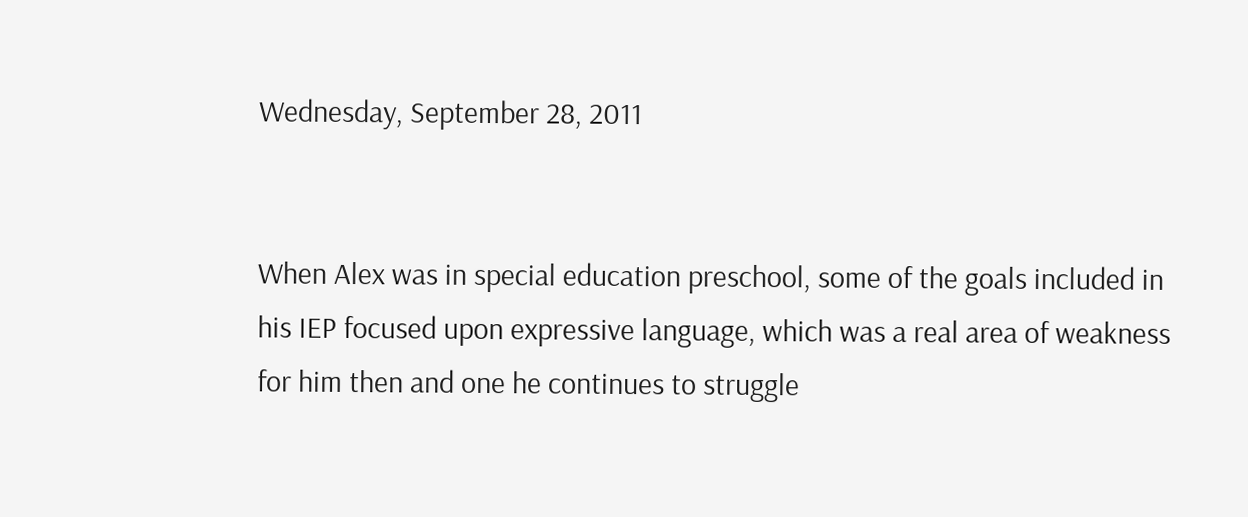Wednesday, September 28, 2011


When Alex was in special education preschool, some of the goals included in his IEP focused upon expressive language, which was a real area of weakness for him then and one he continues to struggle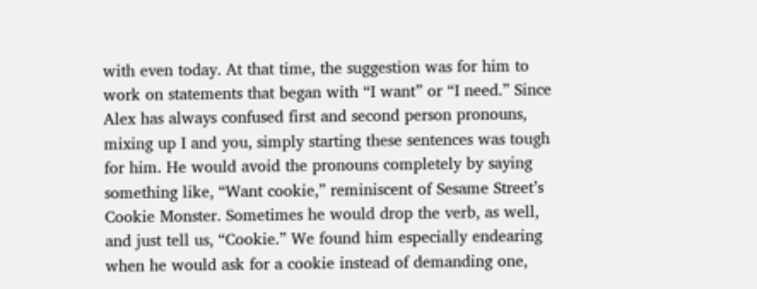with even today. At that time, the suggestion was for him to work on statements that began with “I want” or “I need.” Since Alex has always confused first and second person pronouns, mixing up I and you, simply starting these sentences was tough for him. He would avoid the pronouns completely by saying something like, “Want cookie,” reminiscent of Sesame Street’s Cookie Monster. Sometimes he would drop the verb, as well, and just tell us, “Cookie.” We found him especially endearing when he would ask for a cookie instead of demanding one,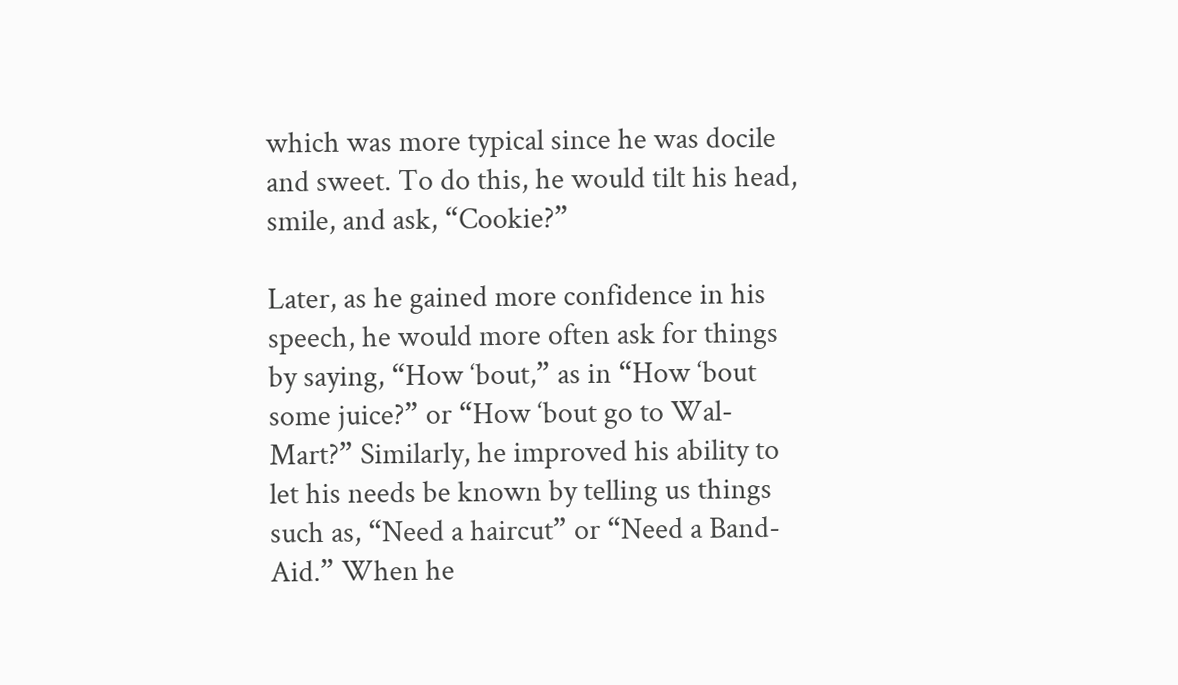which was more typical since he was docile and sweet. To do this, he would tilt his head, smile, and ask, “Cookie?”

Later, as he gained more confidence in his speech, he would more often ask for things by saying, “How ‘bout,” as in “How ‘bout some juice?” or “How ‘bout go to Wal-Mart?” Similarly, he improved his ability to let his needs be known by telling us things such as, “Need a haircut” or “Need a Band-Aid.” When he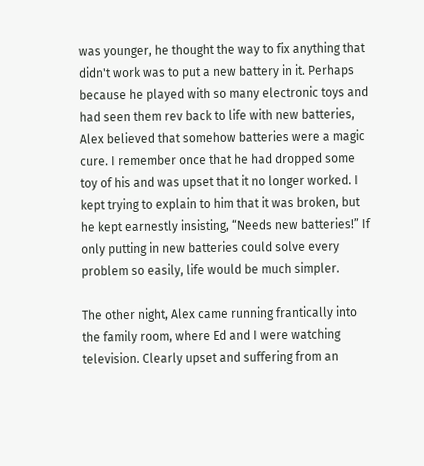was younger, he thought the way to fix anything that didn't work was to put a new battery in it. Perhaps because he played with so many electronic toys and had seen them rev back to life with new batteries, Alex believed that somehow batteries were a magic cure. I remember once that he had dropped some toy of his and was upset that it no longer worked. I kept trying to explain to him that it was broken, but he kept earnestly insisting, “Needs new batteries!” If only putting in new batteries could solve every problem so easily, life would be much simpler.

The other night, Alex came running frantically into the family room, where Ed and I were watching television. Clearly upset and suffering from an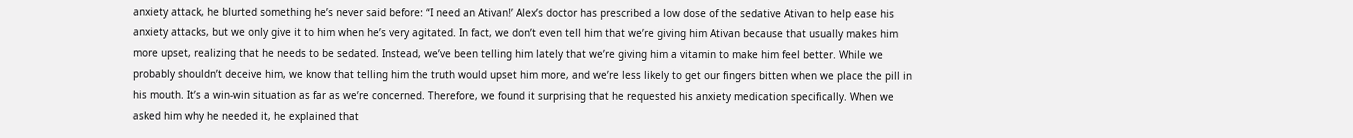anxiety attack, he blurted something he’s never said before: “I need an Ativan!’ Alex’s doctor has prescribed a low dose of the sedative Ativan to help ease his anxiety attacks, but we only give it to him when he’s very agitated. In fact, we don’t even tell him that we’re giving him Ativan because that usually makes him more upset, realizing that he needs to be sedated. Instead, we’ve been telling him lately that we’re giving him a vitamin to make him feel better. While we probably shouldn’t deceive him, we know that telling him the truth would upset him more, and we’re less likely to get our fingers bitten when we place the pill in his mouth. It’s a win-win situation as far as we’re concerned. Therefore, we found it surprising that he requested his anxiety medication specifically. When we asked him why he needed it, he explained that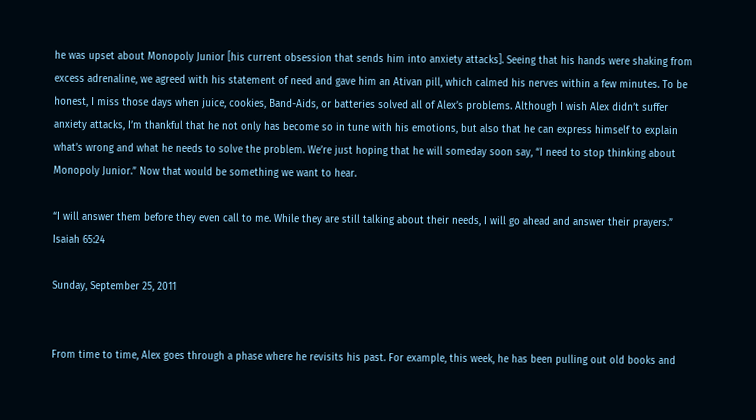he was upset about Monopoly Junior [his current obsession that sends him into anxiety attacks]. Seeing that his hands were shaking from excess adrenaline, we agreed with his statement of need and gave him an Ativan pill, which calmed his nerves within a few minutes. To be honest, I miss those days when juice, cookies, Band-Aids, or batteries solved all of Alex’s problems. Although I wish Alex didn’t suffer anxiety attacks, I’m thankful that he not only has become so in tune with his emotions, but also that he can express himself to explain what’s wrong and what he needs to solve the problem. We’re just hoping that he will someday soon say, “I need to stop thinking about Monopoly Junior.” Now that would be something we want to hear.

“I will answer them before they even call to me. While they are still talking about their needs, I will go ahead and answer their prayers.” Isaiah 65:24

Sunday, September 25, 2011


From time to time, Alex goes through a phase where he revisits his past. For example, this week, he has been pulling out old books and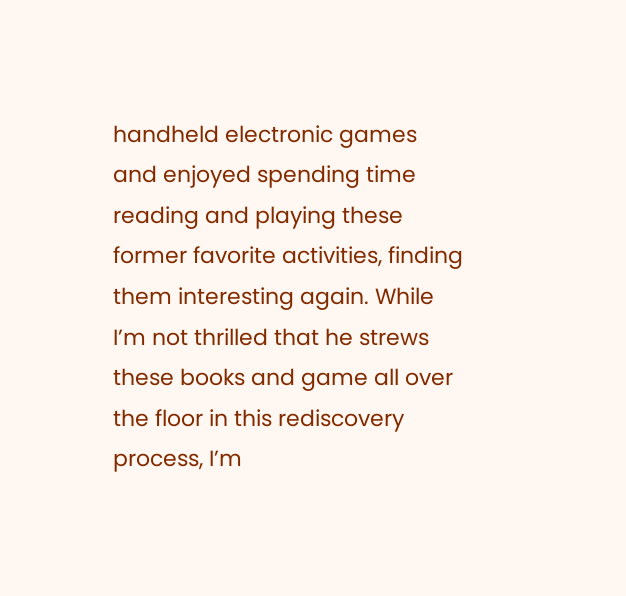handheld electronic games and enjoyed spending time reading and playing these former favorite activities, finding them interesting again. While I’m not thrilled that he strews these books and game all over the floor in this rediscovery process, I’m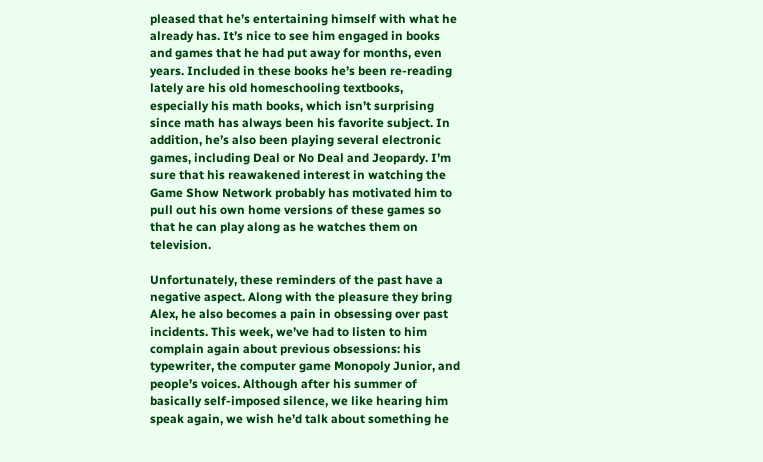pleased that he’s entertaining himself with what he already has. It’s nice to see him engaged in books and games that he had put away for months, even years. Included in these books he’s been re-reading lately are his old homeschooling textbooks, especially his math books, which isn’t surprising since math has always been his favorite subject. In addition, he’s also been playing several electronic games, including Deal or No Deal and Jeopardy. I’m sure that his reawakened interest in watching the Game Show Network probably has motivated him to pull out his own home versions of these games so that he can play along as he watches them on television.

Unfortunately, these reminders of the past have a negative aspect. Along with the pleasure they bring Alex, he also becomes a pain in obsessing over past incidents. This week, we’ve had to listen to him complain again about previous obsessions: his typewriter, the computer game Monopoly Junior, and people’s voices. Although after his summer of basically self-imposed silence, we like hearing him speak again, we wish he’d talk about something he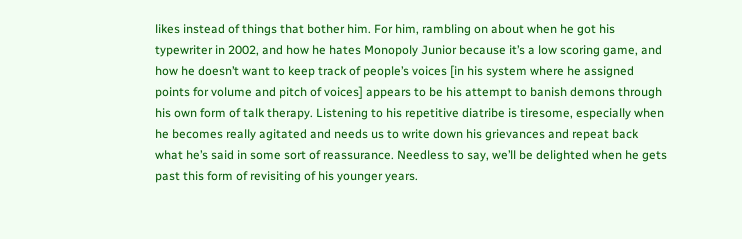likes instead of things that bother him. For him, rambling on about when he got his typewriter in 2002, and how he hates Monopoly Junior because it’s a low scoring game, and how he doesn’t want to keep track of people’s voices [in his system where he assigned points for volume and pitch of voices] appears to be his attempt to banish demons through his own form of talk therapy. Listening to his repetitive diatribe is tiresome, especially when he becomes really agitated and needs us to write down his grievances and repeat back what he’s said in some sort of reassurance. Needless to say, we’ll be delighted when he gets past this form of revisiting of his younger years.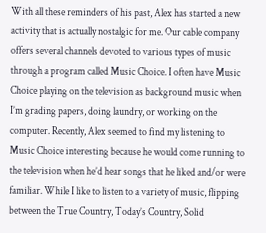With all these reminders of his past, Alex has started a new activity that is actually nostalgic for me. Our cable company offers several channels devoted to various types of music through a program called Music Choice. I often have Music Choice playing on the television as background music when I’m grading papers, doing laundry, or working on the computer. Recently, Alex seemed to find my listening to Music Choice interesting because he would come running to the television when he’d hear songs that he liked and/or were familiar. While I like to listen to a variety of music, flipping between the True Country, Today’s Country, Solid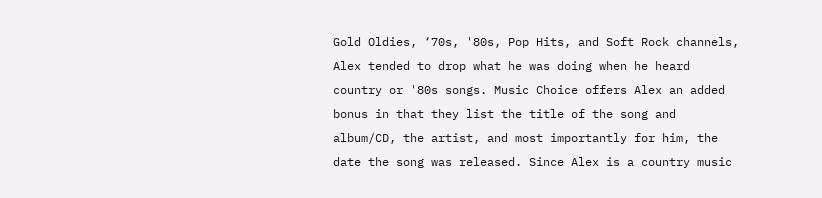Gold Oldies, ‘70s, '80s, Pop Hits, and Soft Rock channels, Alex tended to drop what he was doing when he heard country or '80s songs. Music Choice offers Alex an added bonus in that they list the title of the song and album/CD, the artist, and most importantly for him, the date the song was released. Since Alex is a country music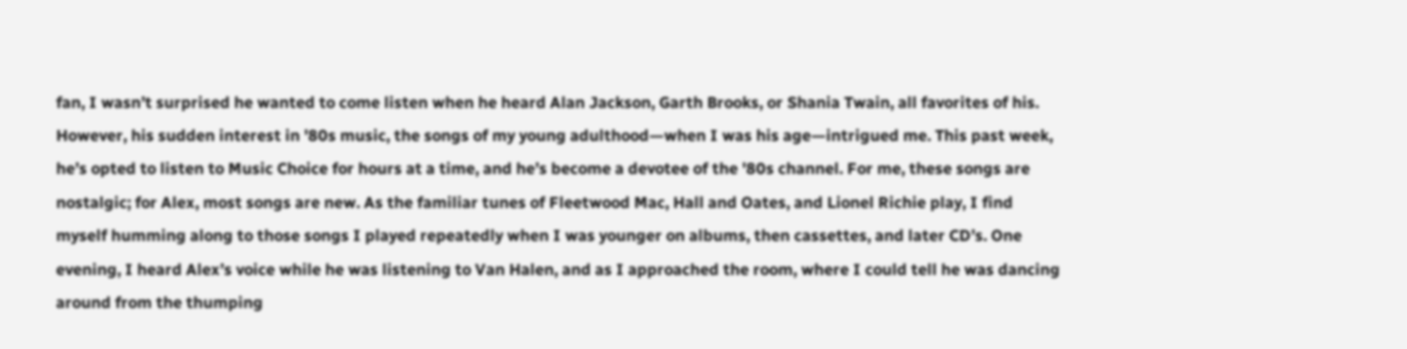fan, I wasn’t surprised he wanted to come listen when he heard Alan Jackson, Garth Brooks, or Shania Twain, all favorites of his. However, his sudden interest in '80s music, the songs of my young adulthood—when I was his age—intrigued me. This past week, he’s opted to listen to Music Choice for hours at a time, and he’s become a devotee of the '80s channel. For me, these songs are nostalgic; for Alex, most songs are new. As the familiar tunes of Fleetwood Mac, Hall and Oates, and Lionel Richie play, I find myself humming along to those songs I played repeatedly when I was younger on albums, then cassettes, and later CD’s. One evening, I heard Alex’s voice while he was listening to Van Halen, and as I approached the room, where I could tell he was dancing around from the thumping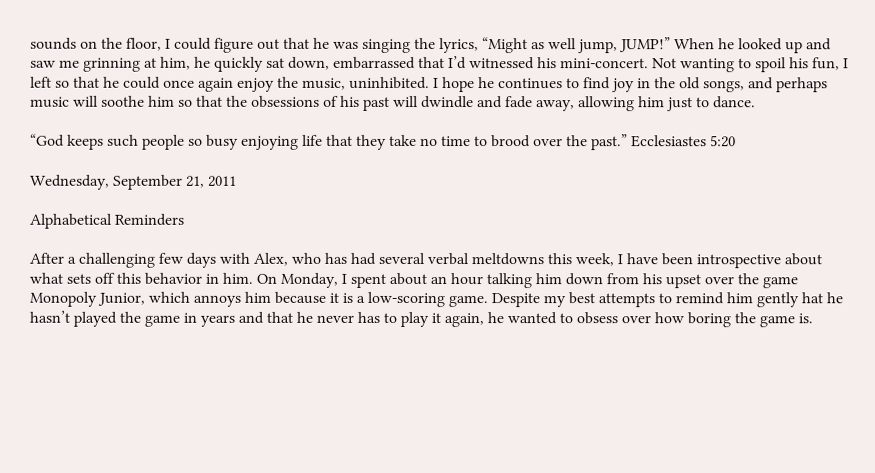sounds on the floor, I could figure out that he was singing the lyrics, “Might as well jump, JUMP!” When he looked up and saw me grinning at him, he quickly sat down, embarrassed that I’d witnessed his mini-concert. Not wanting to spoil his fun, I left so that he could once again enjoy the music, uninhibited. I hope he continues to find joy in the old songs, and perhaps music will soothe him so that the obsessions of his past will dwindle and fade away, allowing him just to dance.

“God keeps such people so busy enjoying life that they take no time to brood over the past.” Ecclesiastes 5:20

Wednesday, September 21, 2011

Alphabetical Reminders

After a challenging few days with Alex, who has had several verbal meltdowns this week, I have been introspective about what sets off this behavior in him. On Monday, I spent about an hour talking him down from his upset over the game Monopoly Junior, which annoys him because it is a low-scoring game. Despite my best attempts to remind him gently hat he hasn’t played the game in years and that he never has to play it again, he wanted to obsess over how boring the game is.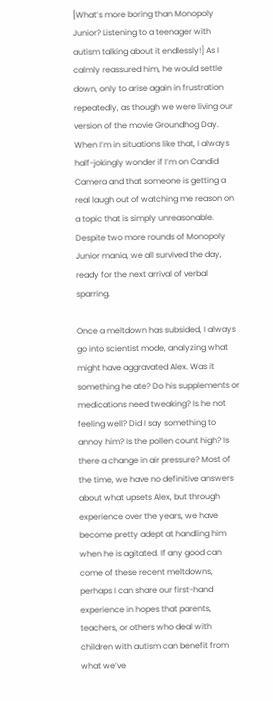[What’s more boring than Monopoly Junior? Listening to a teenager with autism talking about it endlessly!] As I calmly reassured him, he would settle down, only to arise again in frustration repeatedly, as though we were living our version of the movie Groundhog Day. When I’m in situations like that, I always half-jokingly wonder if I’m on Candid Camera and that someone is getting a real laugh out of watching me reason on a topic that is simply unreasonable. Despite two more rounds of Monopoly Junior mania, we all survived the day, ready for the next arrival of verbal sparring.

Once a meltdown has subsided, I always go into scientist mode, analyzing what might have aggravated Alex. Was it something he ate? Do his supplements or medications need tweaking? Is he not feeling well? Did I say something to annoy him? Is the pollen count high? Is there a change in air pressure? Most of the time, we have no definitive answers about what upsets Alex, but through experience over the years, we have become pretty adept at handling him when he is agitated. If any good can come of these recent meltdowns, perhaps I can share our first-hand experience in hopes that parents, teachers, or others who deal with children with autism can benefit from what we’ve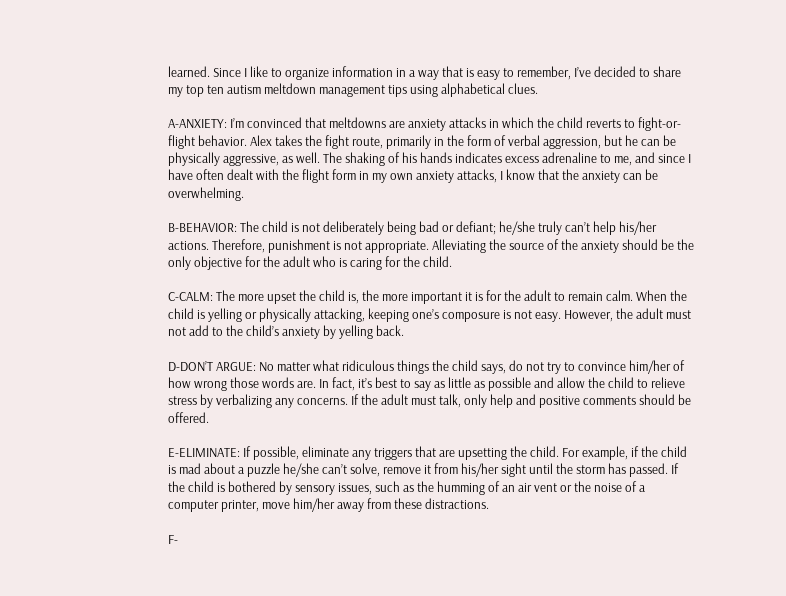learned. Since I like to organize information in a way that is easy to remember, I’ve decided to share my top ten autism meltdown management tips using alphabetical clues.

A-ANXIETY: I’m convinced that meltdowns are anxiety attacks in which the child reverts to fight-or-flight behavior. Alex takes the fight route, primarily in the form of verbal aggression, but he can be physically aggressive, as well. The shaking of his hands indicates excess adrenaline to me, and since I have often dealt with the flight form in my own anxiety attacks, I know that the anxiety can be overwhelming.

B-BEHAVIOR: The child is not deliberately being bad or defiant; he/she truly can’t help his/her actions. Therefore, punishment is not appropriate. Alleviating the source of the anxiety should be the only objective for the adult who is caring for the child.

C-CALM: The more upset the child is, the more important it is for the adult to remain calm. When the child is yelling or physically attacking, keeping one’s composure is not easy. However, the adult must not add to the child’s anxiety by yelling back.

D-DON’T ARGUE: No matter what ridiculous things the child says, do not try to convince him/her of how wrong those words are. In fact, it’s best to say as little as possible and allow the child to relieve stress by verbalizing any concerns. If the adult must talk, only help and positive comments should be offered.

E-ELIMINATE: If possible, eliminate any triggers that are upsetting the child. For example, if the child is mad about a puzzle he/she can’t solve, remove it from his/her sight until the storm has passed. If the child is bothered by sensory issues, such as the humming of an air vent or the noise of a computer printer, move him/her away from these distractions.

F-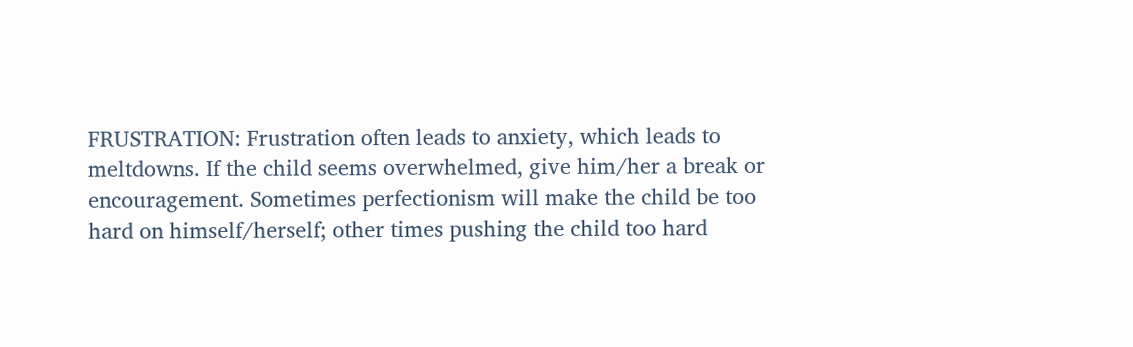FRUSTRATION: Frustration often leads to anxiety, which leads to meltdowns. If the child seems overwhelmed, give him/her a break or encouragement. Sometimes perfectionism will make the child be too hard on himself/herself; other times pushing the child too hard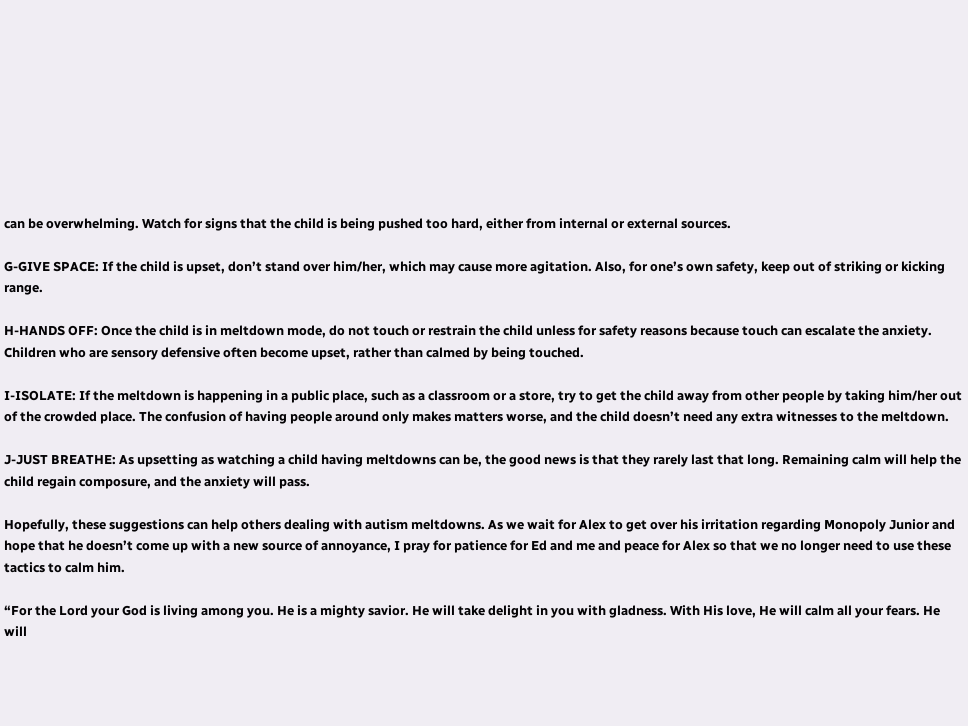can be overwhelming. Watch for signs that the child is being pushed too hard, either from internal or external sources.

G-GIVE SPACE: If the child is upset, don’t stand over him/her, which may cause more agitation. Also, for one’s own safety, keep out of striking or kicking range.

H-HANDS OFF: Once the child is in meltdown mode, do not touch or restrain the child unless for safety reasons because touch can escalate the anxiety. Children who are sensory defensive often become upset, rather than calmed by being touched.

I-ISOLATE: If the meltdown is happening in a public place, such as a classroom or a store, try to get the child away from other people by taking him/her out of the crowded place. The confusion of having people around only makes matters worse, and the child doesn’t need any extra witnesses to the meltdown.

J-JUST BREATHE: As upsetting as watching a child having meltdowns can be, the good news is that they rarely last that long. Remaining calm will help the child regain composure, and the anxiety will pass.

Hopefully, these suggestions can help others dealing with autism meltdowns. As we wait for Alex to get over his irritation regarding Monopoly Junior and hope that he doesn’t come up with a new source of annoyance, I pray for patience for Ed and me and peace for Alex so that we no longer need to use these tactics to calm him.

“For the Lord your God is living among you. He is a mighty savior. He will take delight in you with gladness. With His love, He will calm all your fears. He will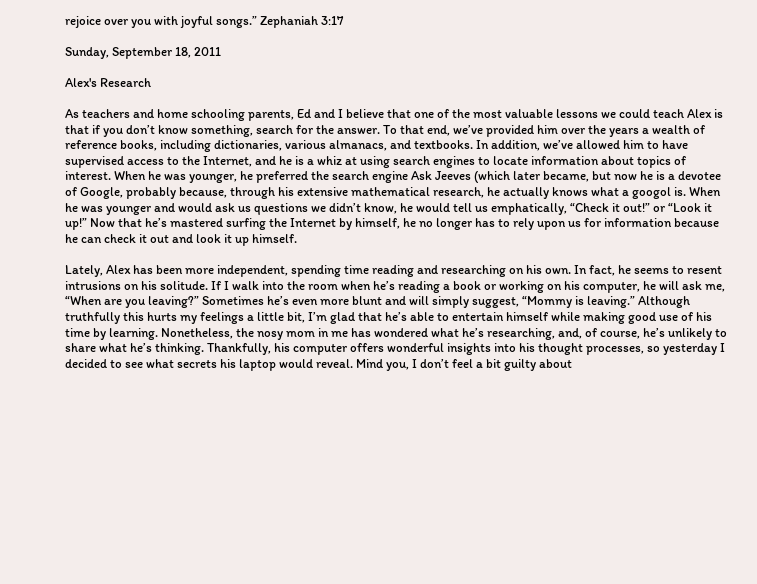rejoice over you with joyful songs.” Zephaniah 3:17

Sunday, September 18, 2011

Alex's Research

As teachers and home schooling parents, Ed and I believe that one of the most valuable lessons we could teach Alex is that if you don’t know something, search for the answer. To that end, we’ve provided him over the years a wealth of reference books, including dictionaries, various almanacs, and textbooks. In addition, we’ve allowed him to have supervised access to the Internet, and he is a whiz at using search engines to locate information about topics of interest. When he was younger, he preferred the search engine Ask Jeeves (which later became, but now he is a devotee of Google, probably because, through his extensive mathematical research, he actually knows what a googol is. When he was younger and would ask us questions we didn’t know, he would tell us emphatically, “Check it out!” or “Look it up!” Now that he’s mastered surfing the Internet by himself, he no longer has to rely upon us for information because he can check it out and look it up himself.

Lately, Alex has been more independent, spending time reading and researching on his own. In fact, he seems to resent intrusions on his solitude. If I walk into the room when he’s reading a book or working on his computer, he will ask me, “When are you leaving?” Sometimes he’s even more blunt and will simply suggest, “Mommy is leaving.” Although truthfully this hurts my feelings a little bit, I’m glad that he’s able to entertain himself while making good use of his time by learning. Nonetheless, the nosy mom in me has wondered what he’s researching, and, of course, he’s unlikely to share what he’s thinking. Thankfully, his computer offers wonderful insights into his thought processes, so yesterday I decided to see what secrets his laptop would reveal. Mind you, I don’t feel a bit guilty about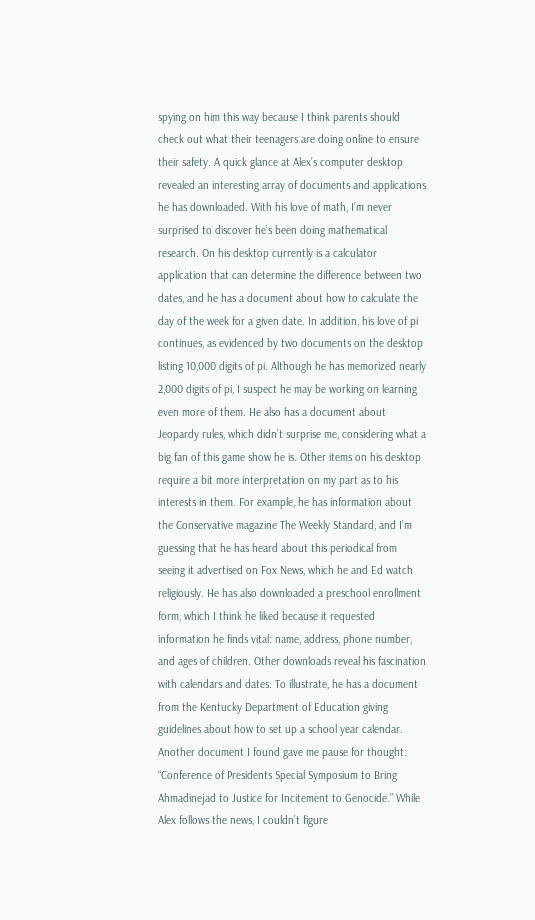spying on him this way because I think parents should check out what their teenagers are doing online to ensure their safety. A quick glance at Alex’s computer desktop revealed an interesting array of documents and applications he has downloaded. With his love of math, I’m never surprised to discover he’s been doing mathematical research. On his desktop currently is a calculator application that can determine the difference between two dates, and he has a document about how to calculate the day of the week for a given date. In addition, his love of pi continues, as evidenced by two documents on the desktop listing 10,000 digits of pi. Although he has memorized nearly 2,000 digits of pi, I suspect he may be working on learning even more of them. He also has a document about Jeopardy rules, which didn’t surprise me, considering what a big fan of this game show he is. Other items on his desktop require a bit more interpretation on my part as to his interests in them. For example, he has information about the Conservative magazine The Weekly Standard, and I’m guessing that he has heard about this periodical from seeing it advertised on Fox News, which he and Ed watch religiously. He has also downloaded a preschool enrollment form, which I think he liked because it requested information he finds vital: name, address, phone number, and ages of children. Other downloads reveal his fascination with calendars and dates. To illustrate, he has a document from the Kentucky Department of Education giving guidelines about how to set up a school year calendar. Another document I found gave me pause for thought: “Conference of Presidents Special Symposium to Bring Ahmadinejad to Justice for Incitement to Genocide.” While Alex follows the news, I couldn’t figure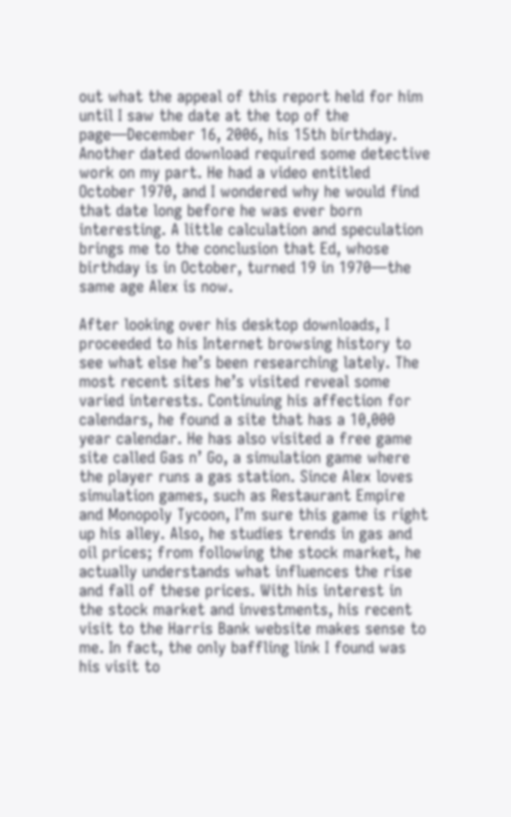out what the appeal of this report held for him until I saw the date at the top of the page—December 16, 2006, his 15th birthday. Another dated download required some detective work on my part. He had a video entitled October 1970, and I wondered why he would find that date long before he was ever born interesting. A little calculation and speculation brings me to the conclusion that Ed, whose birthday is in October, turned 19 in 1970—the same age Alex is now.

After looking over his desktop downloads, I proceeded to his Internet browsing history to see what else he’s been researching lately. The most recent sites he’s visited reveal some varied interests. Continuing his affection for calendars, he found a site that has a 10,000 year calendar. He has also visited a free game site called Gas n’ Go, a simulation game where the player runs a gas station. Since Alex loves simulation games, such as Restaurant Empire and Monopoly Tycoon, I’m sure this game is right up his alley. Also, he studies trends in gas and oil prices; from following the stock market, he actually understands what influences the rise and fall of these prices. With his interest in the stock market and investments, his recent visit to the Harris Bank website makes sense to me. In fact, the only baffling link I found was his visit to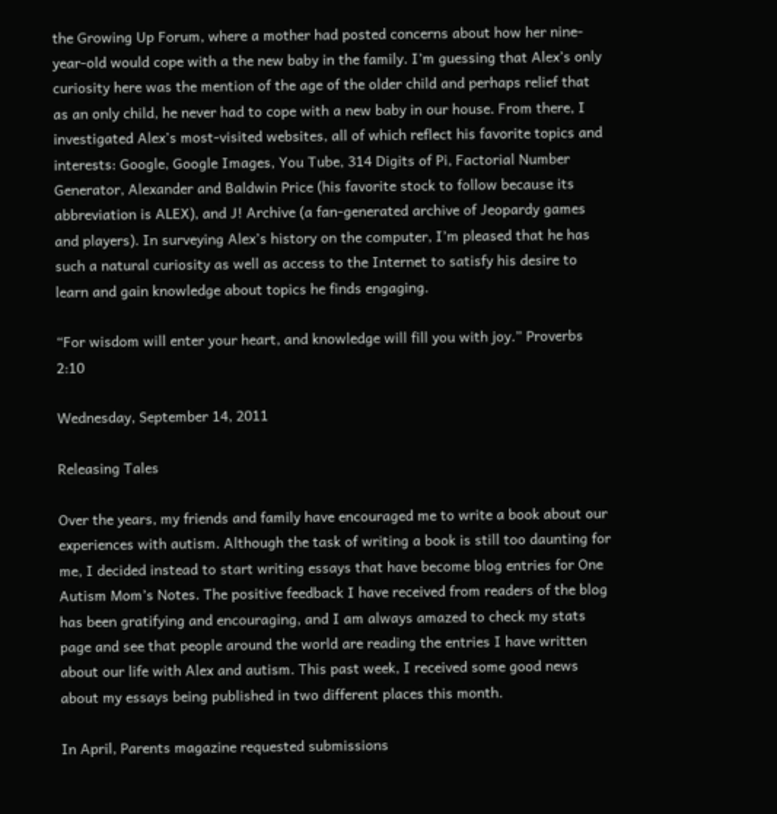the Growing Up Forum, where a mother had posted concerns about how her nine-year-old would cope with a the new baby in the family. I’m guessing that Alex’s only curiosity here was the mention of the age of the older child and perhaps relief that as an only child, he never had to cope with a new baby in our house. From there, I investigated Alex’s most-visited websites, all of which reflect his favorite topics and interests: Google, Google Images, You Tube, 314 Digits of Pi, Factorial Number Generator, Alexander and Baldwin Price (his favorite stock to follow because its abbreviation is ALEX), and J! Archive (a fan-generated archive of Jeopardy games and players). In surveying Alex’s history on the computer, I’m pleased that he has such a natural curiosity as well as access to the Internet to satisfy his desire to learn and gain knowledge about topics he finds engaging.

“For wisdom will enter your heart, and knowledge will fill you with joy.” Proverbs 2:10

Wednesday, September 14, 2011

Releasing Tales

Over the years, my friends and family have encouraged me to write a book about our experiences with autism. Although the task of writing a book is still too daunting for me, I decided instead to start writing essays that have become blog entries for One Autism Mom’s Notes. The positive feedback I have received from readers of the blog has been gratifying and encouraging, and I am always amazed to check my stats page and see that people around the world are reading the entries I have written about our life with Alex and autism. This past week, I received some good news about my essays being published in two different places this month.

In April, Parents magazine requested submissions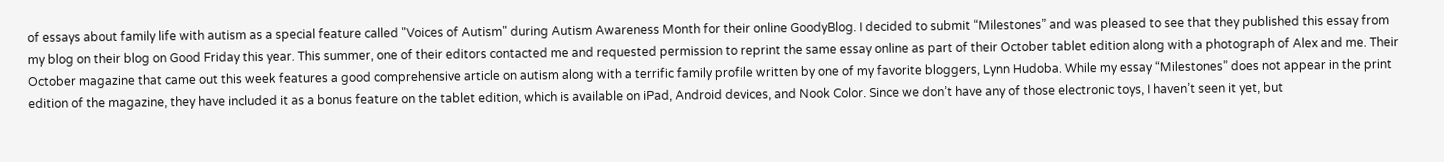of essays about family life with autism as a special feature called "Voices of Autism" during Autism Awareness Month for their online GoodyBlog. I decided to submit “Milestones” and was pleased to see that they published this essay from my blog on their blog on Good Friday this year. This summer, one of their editors contacted me and requested permission to reprint the same essay online as part of their October tablet edition along with a photograph of Alex and me. Their October magazine that came out this week features a good comprehensive article on autism along with a terrific family profile written by one of my favorite bloggers, Lynn Hudoba. While my essay “Milestones” does not appear in the print edition of the magazine, they have included it as a bonus feature on the tablet edition, which is available on iPad, Android devices, and Nook Color. Since we don’t have any of those electronic toys, I haven’t seen it yet, but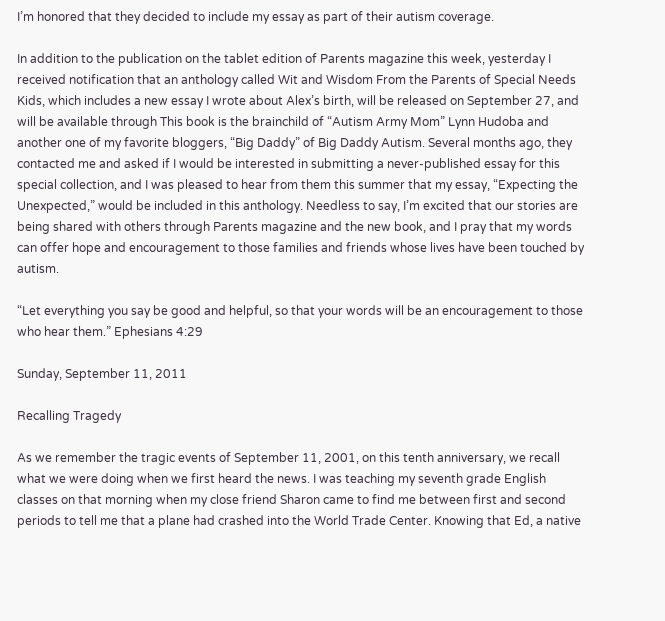I’m honored that they decided to include my essay as part of their autism coverage.

In addition to the publication on the tablet edition of Parents magazine this week, yesterday I received notification that an anthology called Wit and Wisdom From the Parents of Special Needs Kids, which includes a new essay I wrote about Alex’s birth, will be released on September 27, and will be available through This book is the brainchild of “Autism Army Mom” Lynn Hudoba and another one of my favorite bloggers, “Big Daddy” of Big Daddy Autism. Several months ago, they contacted me and asked if I would be interested in submitting a never-published essay for this special collection, and I was pleased to hear from them this summer that my essay, “Expecting the Unexpected,” would be included in this anthology. Needless to say, I’m excited that our stories are being shared with others through Parents magazine and the new book, and I pray that my words can offer hope and encouragement to those families and friends whose lives have been touched by autism.

“Let everything you say be good and helpful, so that your words will be an encouragement to those who hear them.” Ephesians 4:29

Sunday, September 11, 2011

Recalling Tragedy

As we remember the tragic events of September 11, 2001, on this tenth anniversary, we recall what we were doing when we first heard the news. I was teaching my seventh grade English classes on that morning when my close friend Sharon came to find me between first and second periods to tell me that a plane had crashed into the World Trade Center. Knowing that Ed, a native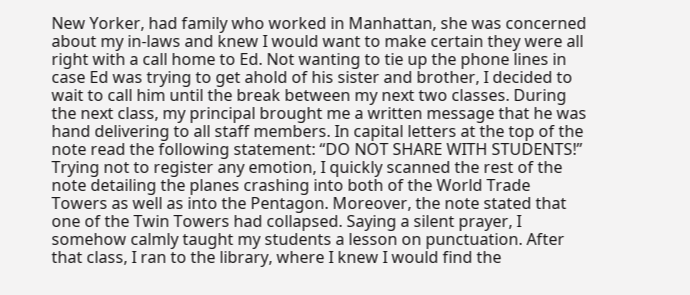New Yorker, had family who worked in Manhattan, she was concerned about my in-laws and knew I would want to make certain they were all right with a call home to Ed. Not wanting to tie up the phone lines in case Ed was trying to get ahold of his sister and brother, I decided to wait to call him until the break between my next two classes. During the next class, my principal brought me a written message that he was hand delivering to all staff members. In capital letters at the top of the note read the following statement: “DO NOT SHARE WITH STUDENTS!” Trying not to register any emotion, I quickly scanned the rest of the note detailing the planes crashing into both of the World Trade Towers as well as into the Pentagon. Moreover, the note stated that one of the Twin Towers had collapsed. Saying a silent prayer, I somehow calmly taught my students a lesson on punctuation. After that class, I ran to the library, where I knew I would find the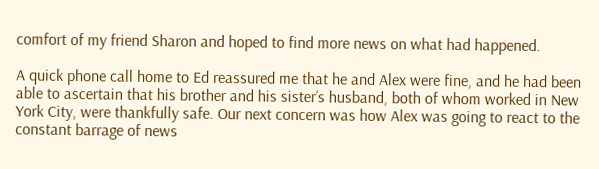comfort of my friend Sharon and hoped to find more news on what had happened.

A quick phone call home to Ed reassured me that he and Alex were fine, and he had been able to ascertain that his brother and his sister’s husband, both of whom worked in New York City, were thankfully safe. Our next concern was how Alex was going to react to the constant barrage of news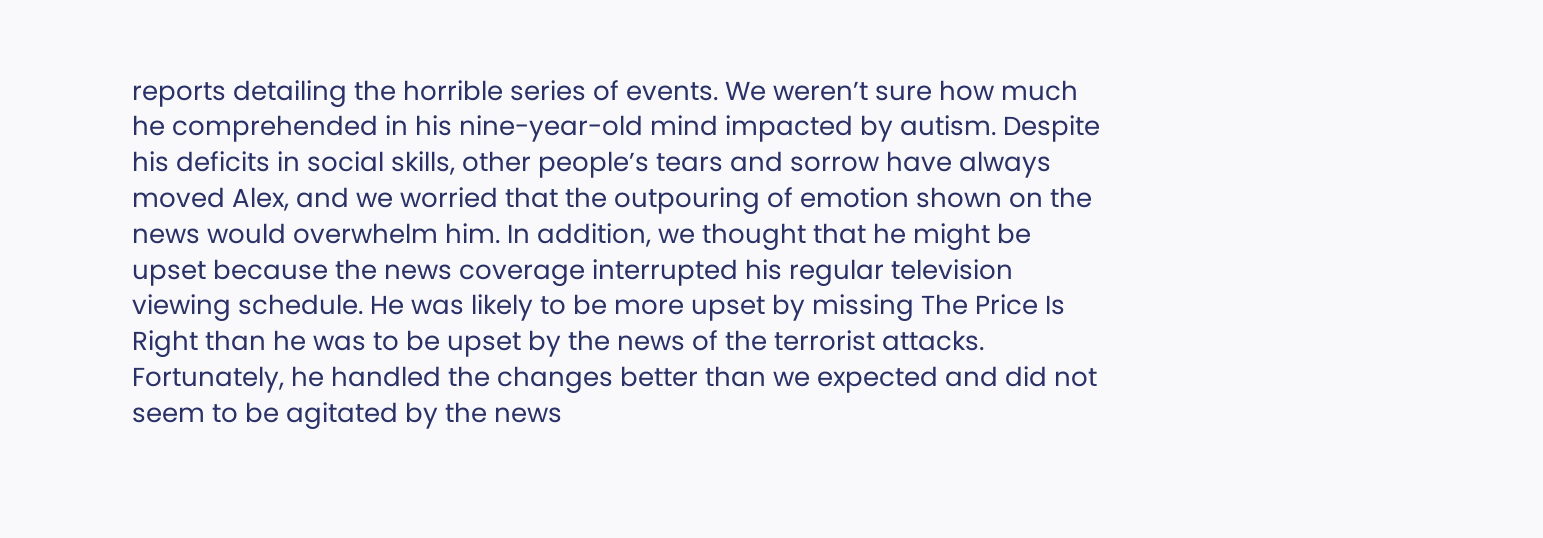reports detailing the horrible series of events. We weren’t sure how much he comprehended in his nine-year-old mind impacted by autism. Despite his deficits in social skills, other people’s tears and sorrow have always moved Alex, and we worried that the outpouring of emotion shown on the news would overwhelm him. In addition, we thought that he might be upset because the news coverage interrupted his regular television viewing schedule. He was likely to be more upset by missing The Price Is Right than he was to be upset by the news of the terrorist attacks. Fortunately, he handled the changes better than we expected and did not seem to be agitated by the news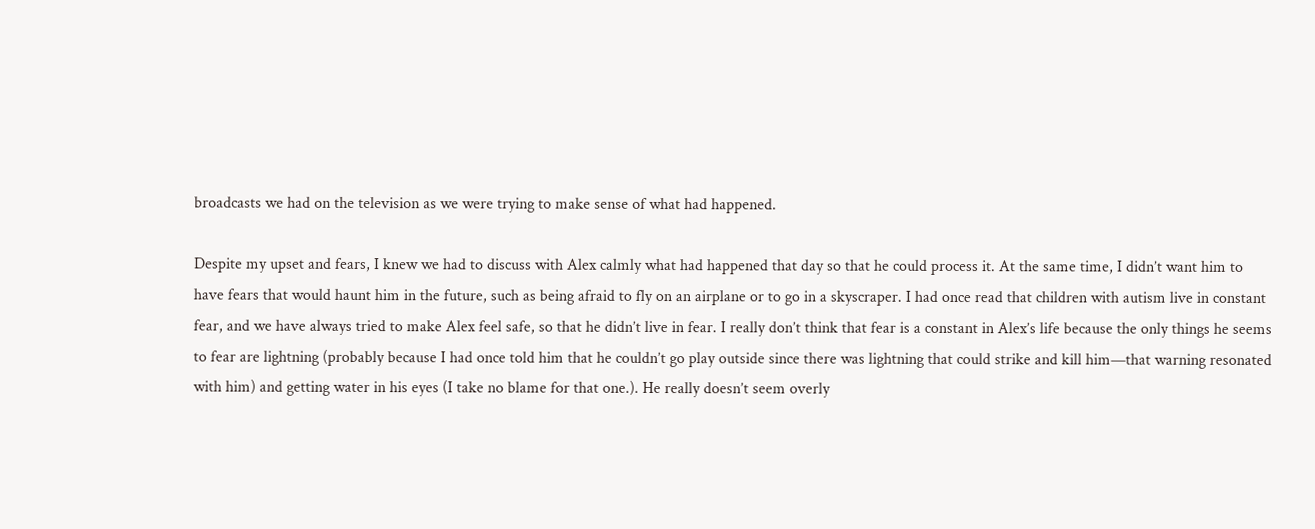broadcasts we had on the television as we were trying to make sense of what had happened.

Despite my upset and fears, I knew we had to discuss with Alex calmly what had happened that day so that he could process it. At the same time, I didn’t want him to have fears that would haunt him in the future, such as being afraid to fly on an airplane or to go in a skyscraper. I had once read that children with autism live in constant fear, and we have always tried to make Alex feel safe, so that he didn’t live in fear. I really don’t think that fear is a constant in Alex’s life because the only things he seems to fear are lightning (probably because I had once told him that he couldn’t go play outside since there was lightning that could strike and kill him—that warning resonated with him) and getting water in his eyes (I take no blame for that one.). He really doesn’t seem overly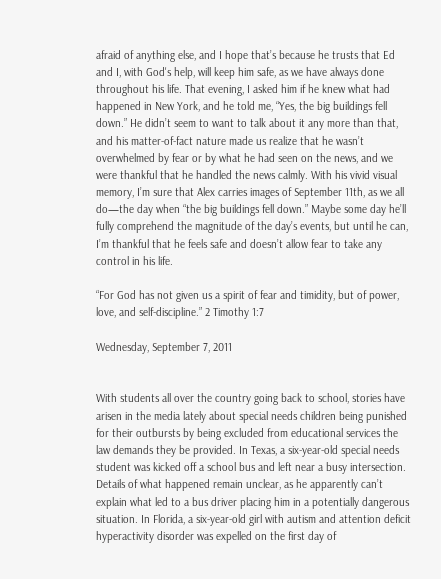afraid of anything else, and I hope that’s because he trusts that Ed and I, with God's help, will keep him safe, as we have always done throughout his life. That evening, I asked him if he knew what had happened in New York, and he told me, “Yes, the big buildings fell down.” He didn’t seem to want to talk about it any more than that, and his matter-of-fact nature made us realize that he wasn’t overwhelmed by fear or by what he had seen on the news, and we were thankful that he handled the news calmly. With his vivid visual memory, I’m sure that Alex carries images of September 11th, as we all do—the day when “the big buildings fell down.” Maybe some day he’ll fully comprehend the magnitude of the day’s events, but until he can, I’m thankful that he feels safe and doesn’t allow fear to take any control in his life.

“For God has not given us a spirit of fear and timidity, but of power, love, and self-discipline.” 2 Timothy 1:7

Wednesday, September 7, 2011


With students all over the country going back to school, stories have arisen in the media lately about special needs children being punished for their outbursts by being excluded from educational services the law demands they be provided. In Texas, a six-year-old special needs student was kicked off a school bus and left near a busy intersection. Details of what happened remain unclear, as he apparently can’t explain what led to a bus driver placing him in a potentially dangerous situation. In Florida, a six-year-old girl with autism and attention deficit hyperactivity disorder was expelled on the first day of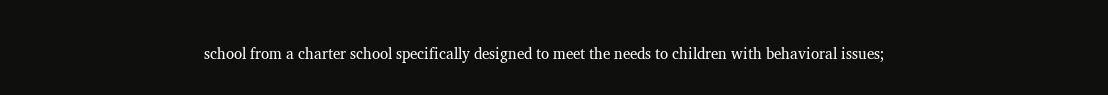school from a charter school specifically designed to meet the needs to children with behavioral issues;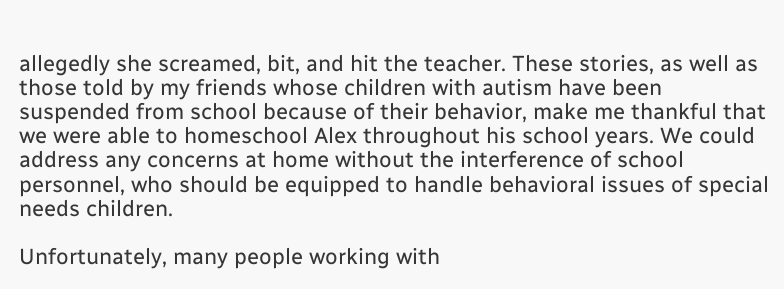allegedly she screamed, bit, and hit the teacher. These stories, as well as those told by my friends whose children with autism have been suspended from school because of their behavior, make me thankful that we were able to homeschool Alex throughout his school years. We could address any concerns at home without the interference of school personnel, who should be equipped to handle behavioral issues of special needs children.

Unfortunately, many people working with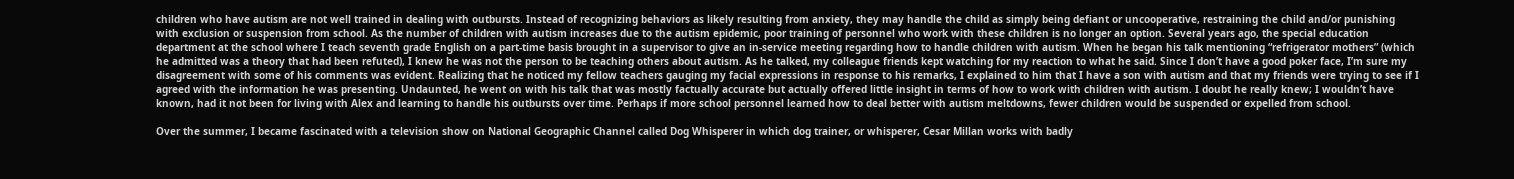children who have autism are not well trained in dealing with outbursts. Instead of recognizing behaviors as likely resulting from anxiety, they may handle the child as simply being defiant or uncooperative, restraining the child and/or punishing with exclusion or suspension from school. As the number of children with autism increases due to the autism epidemic, poor training of personnel who work with these children is no longer an option. Several years ago, the special education department at the school where I teach seventh grade English on a part-time basis brought in a supervisor to give an in-service meeting regarding how to handle children with autism. When he began his talk mentioning “refrigerator mothers” (which he admitted was a theory that had been refuted), I knew he was not the person to be teaching others about autism. As he talked, my colleague friends kept watching for my reaction to what he said. Since I don’t have a good poker face, I’m sure my disagreement with some of his comments was evident. Realizing that he noticed my fellow teachers gauging my facial expressions in response to his remarks, I explained to him that I have a son with autism and that my friends were trying to see if I agreed with the information he was presenting. Undaunted, he went on with his talk that was mostly factually accurate but actually offered little insight in terms of how to work with children with autism. I doubt he really knew; I wouldn’t have known, had it not been for living with Alex and learning to handle his outbursts over time. Perhaps if more school personnel learned how to deal better with autism meltdowns, fewer children would be suspended or expelled from school.

Over the summer, I became fascinated with a television show on National Geographic Channel called Dog Whisperer in which dog trainer, or whisperer, Cesar Millan works with badly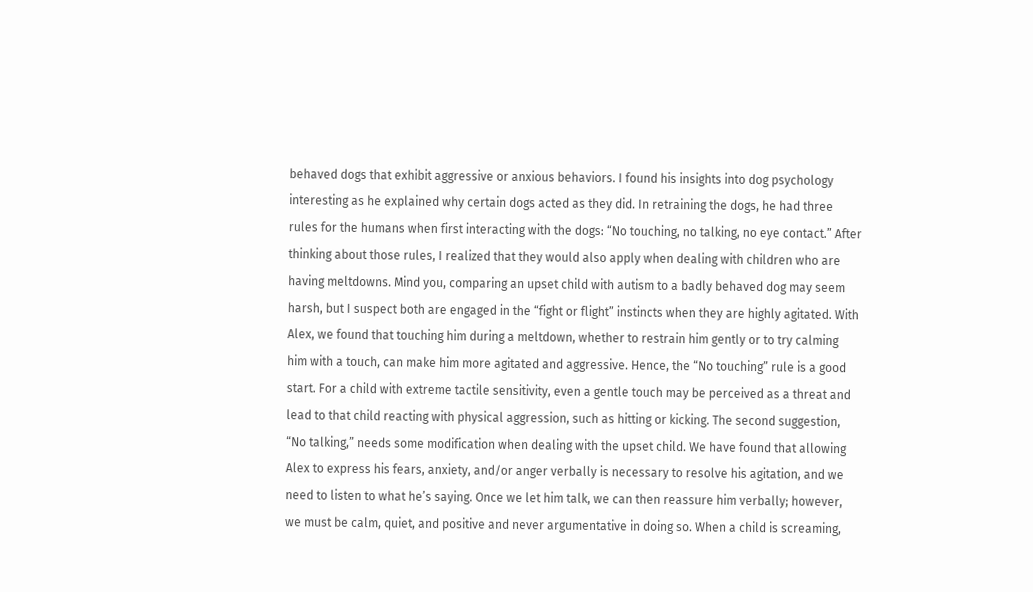behaved dogs that exhibit aggressive or anxious behaviors. I found his insights into dog psychology interesting as he explained why certain dogs acted as they did. In retraining the dogs, he had three rules for the humans when first interacting with the dogs: “No touching, no talking, no eye contact.” After thinking about those rules, I realized that they would also apply when dealing with children who are having meltdowns. Mind you, comparing an upset child with autism to a badly behaved dog may seem harsh, but I suspect both are engaged in the “fight or flight” instincts when they are highly agitated. With Alex, we found that touching him during a meltdown, whether to restrain him gently or to try calming him with a touch, can make him more agitated and aggressive. Hence, the “No touching” rule is a good start. For a child with extreme tactile sensitivity, even a gentle touch may be perceived as a threat and lead to that child reacting with physical aggression, such as hitting or kicking. The second suggestion, “No talking,” needs some modification when dealing with the upset child. We have found that allowing Alex to express his fears, anxiety, and/or anger verbally is necessary to resolve his agitation, and we need to listen to what he’s saying. Once we let him talk, we can then reassure him verbally; however, we must be calm, quiet, and positive and never argumentative in doing so. When a child is screaming,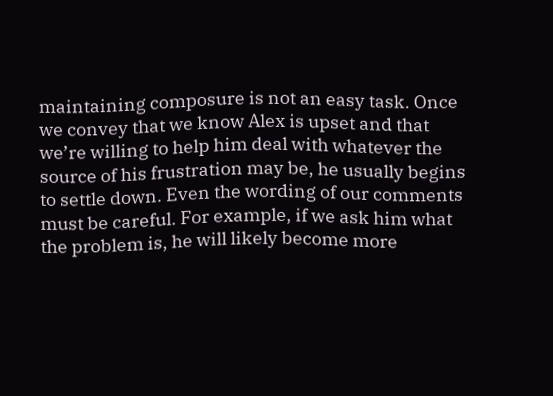maintaining composure is not an easy task. Once we convey that we know Alex is upset and that we’re willing to help him deal with whatever the source of his frustration may be, he usually begins to settle down. Even the wording of our comments must be careful. For example, if we ask him what the problem is, he will likely become more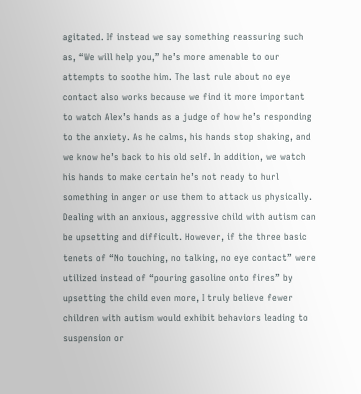agitated. If instead we say something reassuring such as, “We will help you,” he’s more amenable to our attempts to soothe him. The last rule about no eye contact also works because we find it more important to watch Alex’s hands as a judge of how he’s responding to the anxiety. As he calms, his hands stop shaking, and we know he’s back to his old self. In addition, we watch his hands to make certain he’s not ready to hurl something in anger or use them to attack us physically. Dealing with an anxious, aggressive child with autism can be upsetting and difficult. However, if the three basic tenets of “No touching, no talking, no eye contact” were utilized instead of “pouring gasoline onto fires” by upsetting the child even more, I truly believe fewer children with autism would exhibit behaviors leading to suspension or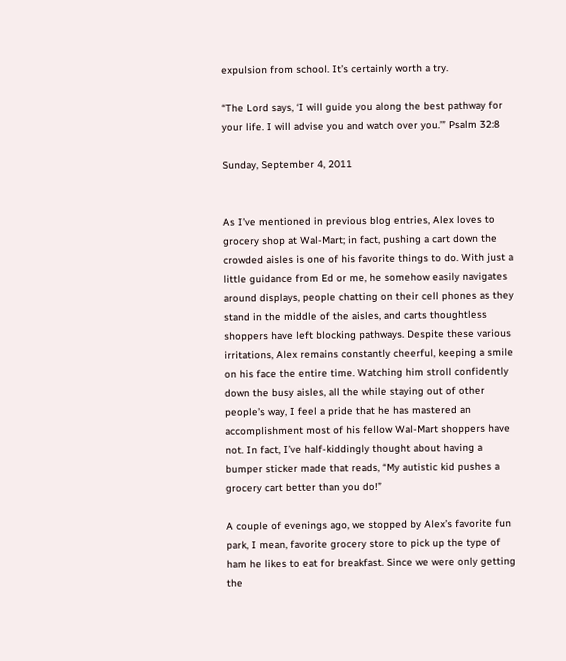expulsion from school. It’s certainly worth a try.

“The Lord says, ‘I will guide you along the best pathway for your life. I will advise you and watch over you.’” Psalm 32:8

Sunday, September 4, 2011


As I’ve mentioned in previous blog entries, Alex loves to grocery shop at Wal-Mart; in fact, pushing a cart down the crowded aisles is one of his favorite things to do. With just a little guidance from Ed or me, he somehow easily navigates around displays, people chatting on their cell phones as they stand in the middle of the aisles, and carts thoughtless shoppers have left blocking pathways. Despite these various irritations, Alex remains constantly cheerful, keeping a smile on his face the entire time. Watching him stroll confidently down the busy aisles, all the while staying out of other people’s way, I feel a pride that he has mastered an accomplishment most of his fellow Wal-Mart shoppers have not. In fact, I’ve half-kiddingly thought about having a bumper sticker made that reads, “My autistic kid pushes a grocery cart better than you do!”

A couple of evenings ago, we stopped by Alex’s favorite fun park, I mean, favorite grocery store to pick up the type of ham he likes to eat for breakfast. Since we were only getting the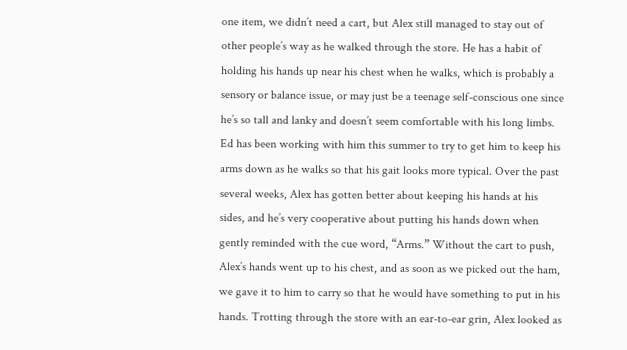one item, we didn’t need a cart, but Alex still managed to stay out of other people’s way as he walked through the store. He has a habit of holding his hands up near his chest when he walks, which is probably a sensory or balance issue, or may just be a teenage self-conscious one since he’s so tall and lanky and doesn’t seem comfortable with his long limbs. Ed has been working with him this summer to try to get him to keep his arms down as he walks so that his gait looks more typical. Over the past several weeks, Alex has gotten better about keeping his hands at his sides, and he’s very cooperative about putting his hands down when gently reminded with the cue word, “Arms.” Without the cart to push, Alex’s hands went up to his chest, and as soon as we picked out the ham, we gave it to him to carry so that he would have something to put in his hands. Trotting through the store with an ear-to-ear grin, Alex looked as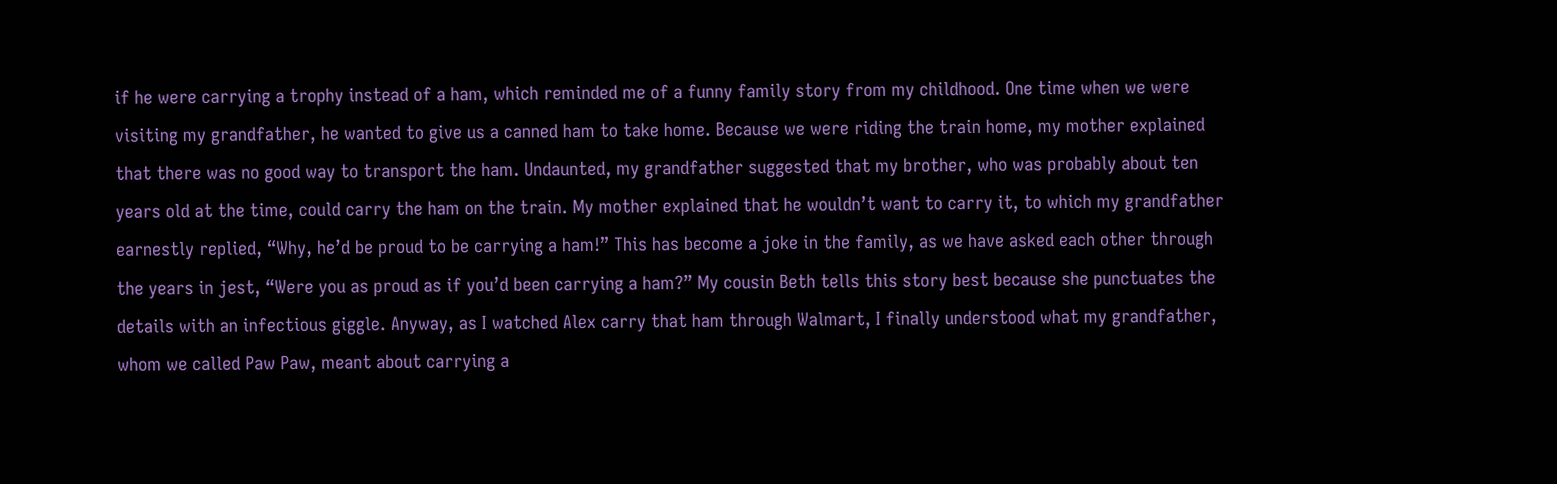if he were carrying a trophy instead of a ham, which reminded me of a funny family story from my childhood. One time when we were visiting my grandfather, he wanted to give us a canned ham to take home. Because we were riding the train home, my mother explained that there was no good way to transport the ham. Undaunted, my grandfather suggested that my brother, who was probably about ten years old at the time, could carry the ham on the train. My mother explained that he wouldn’t want to carry it, to which my grandfather earnestly replied, “Why, he’d be proud to be carrying a ham!” This has become a joke in the family, as we have asked each other through the years in jest, “Were you as proud as if you’d been carrying a ham?” My cousin Beth tells this story best because she punctuates the details with an infectious giggle. Anyway, as I watched Alex carry that ham through Walmart, I finally understood what my grandfather, whom we called Paw Paw, meant about carrying a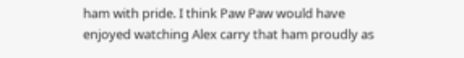ham with pride. I think Paw Paw would have enjoyed watching Alex carry that ham proudly as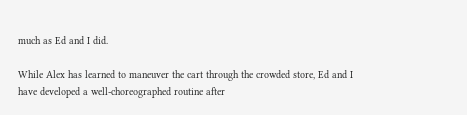much as Ed and I did.

While Alex has learned to maneuver the cart through the crowded store, Ed and I have developed a well-choreographed routine after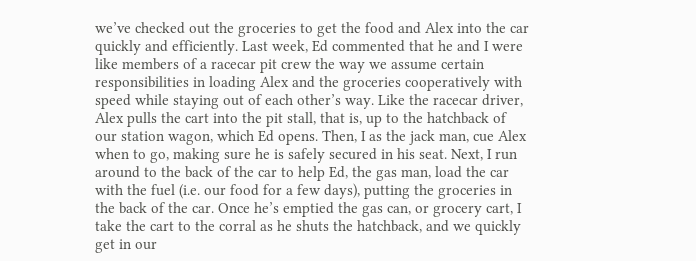we’ve checked out the groceries to get the food and Alex into the car quickly and efficiently. Last week, Ed commented that he and I were like members of a racecar pit crew the way we assume certain responsibilities in loading Alex and the groceries cooperatively with speed while staying out of each other’s way. Like the racecar driver, Alex pulls the cart into the pit stall, that is, up to the hatchback of our station wagon, which Ed opens. Then, I as the jack man, cue Alex when to go, making sure he is safely secured in his seat. Next, I run around to the back of the car to help Ed, the gas man, load the car with the fuel (i.e. our food for a few days), putting the groceries in the back of the car. Once he’s emptied the gas can, or grocery cart, I take the cart to the corral as he shuts the hatchback, and we quickly get in our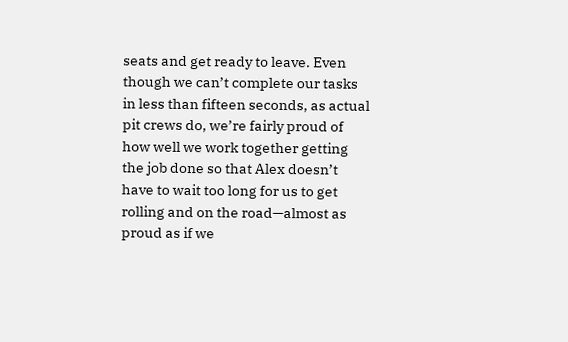seats and get ready to leave. Even though we can’t complete our tasks in less than fifteen seconds, as actual pit crews do, we’re fairly proud of how well we work together getting the job done so that Alex doesn’t have to wait too long for us to get rolling and on the road—almost as proud as if we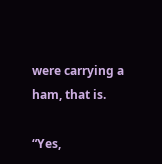were carrying a ham, that is.

“Yes,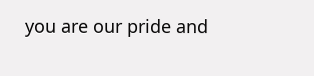you are our pride and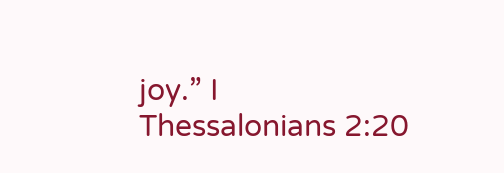joy.” I Thessalonians 2:20